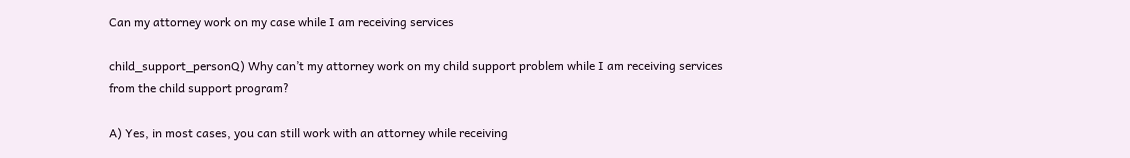Can my attorney work on my case while I am receiving services

child_support_personQ) Why can’t my attorney work on my child support problem while I am receiving services from the child support program?

A) Yes, in most cases, you can still work with an attorney while receiving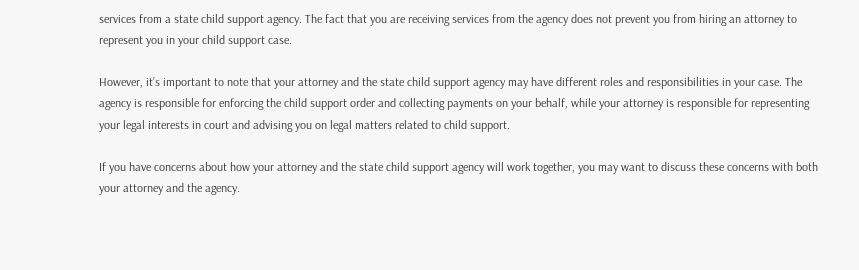services from a state child support agency. The fact that you are receiving services from the agency does not prevent you from hiring an attorney to represent you in your child support case.

However, it’s important to note that your attorney and the state child support agency may have different roles and responsibilities in your case. The agency is responsible for enforcing the child support order and collecting payments on your behalf, while your attorney is responsible for representing your legal interests in court and advising you on legal matters related to child support.

If you have concerns about how your attorney and the state child support agency will work together, you may want to discuss these concerns with both your attorney and the agency.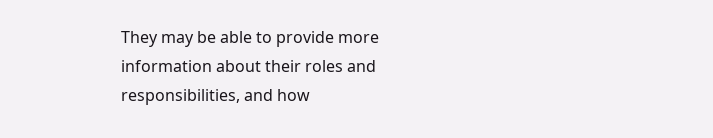They may be able to provide more information about their roles and responsibilities, and how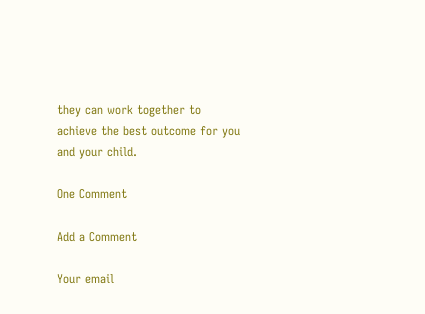they can work together to achieve the best outcome for you and your child.

One Comment

Add a Comment

Your email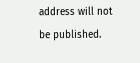address will not be published.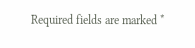Required fields are marked *